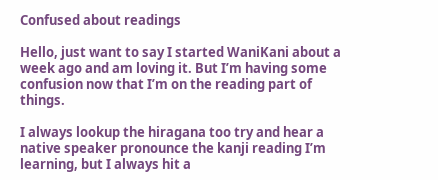Confused about readings

Hello, just want to say I started WaniKani about a week ago and am loving it. But I’m having some confusion now that I’m on the reading part of things.

I always lookup the hiragana too try and hear a native speaker pronounce the kanji reading I’m learning, but I always hit a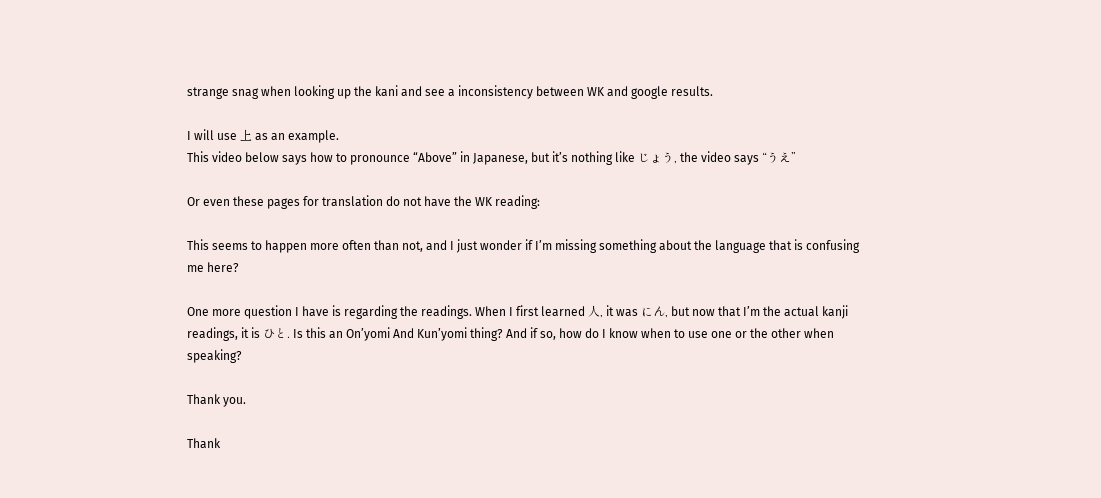strange snag when looking up the kani and see a inconsistency between WK and google results.

I will use 上 as an example.
This video below says how to pronounce “Above” in Japanese, but it’s nothing like じょう, the video says “うえ”

Or even these pages for translation do not have the WK reading:

This seems to happen more often than not, and I just wonder if I’m missing something about the language that is confusing me here?

One more question I have is regarding the readings. When I first learned 人, it was にん, but now that I’m the actual kanji readings, it is ひと. Is this an On’yomi And Kun’yomi thing? And if so, how do I know when to use one or the other when speaking?

Thank you.

Thank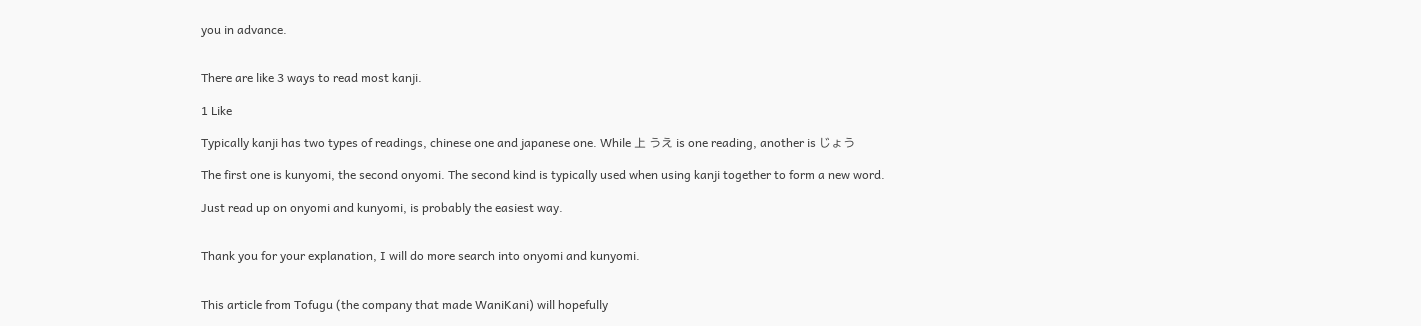you in advance.


There are like 3 ways to read most kanji.

1 Like

Typically kanji has two types of readings, chinese one and japanese one. While 上 うえ is one reading, another is じょう

The first one is kunyomi, the second onyomi. The second kind is typically used when using kanji together to form a new word.

Just read up on onyomi and kunyomi, is probably the easiest way.


Thank you for your explanation, I will do more search into onyomi and kunyomi.


This article from Tofugu (the company that made WaniKani) will hopefully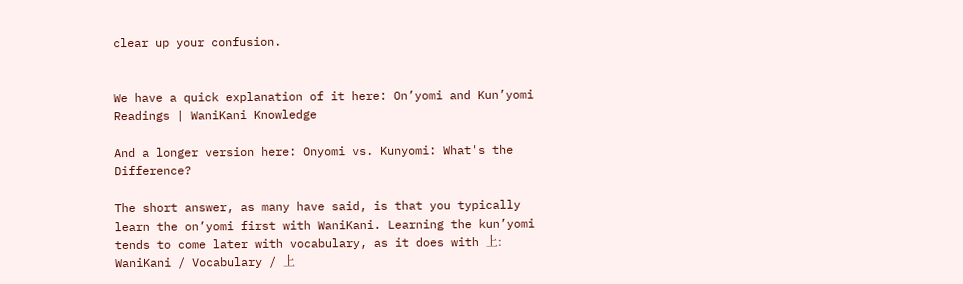clear up your confusion.


We have a quick explanation of it here: On’yomi and Kun’yomi Readings | WaniKani Knowledge

And a longer version here: Onyomi vs. Kunyomi: What's the Difference?

The short answer, as many have said, is that you typically learn the on’yomi first with WaniKani. Learning the kun’yomi tends to come later with vocabulary, as it does with 上: WaniKani / Vocabulary / 上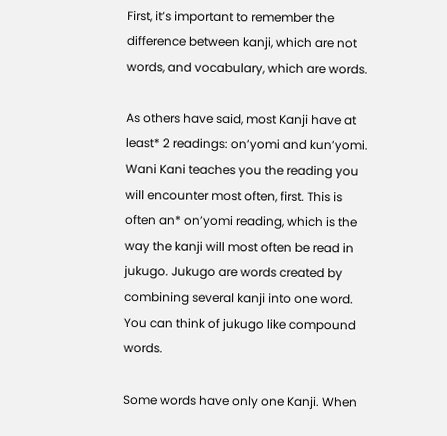First, it’s important to remember the difference between kanji, which are not words, and vocabulary, which are words.

As others have said, most Kanji have at least* 2 readings: on’yomi and kun’yomi. Wani Kani teaches you the reading you will encounter most often, first. This is often an* on’yomi reading, which is the way the kanji will most often be read in jukugo. Jukugo are words created by combining several kanji into one word. You can think of jukugo like compound words.

Some words have only one Kanji. When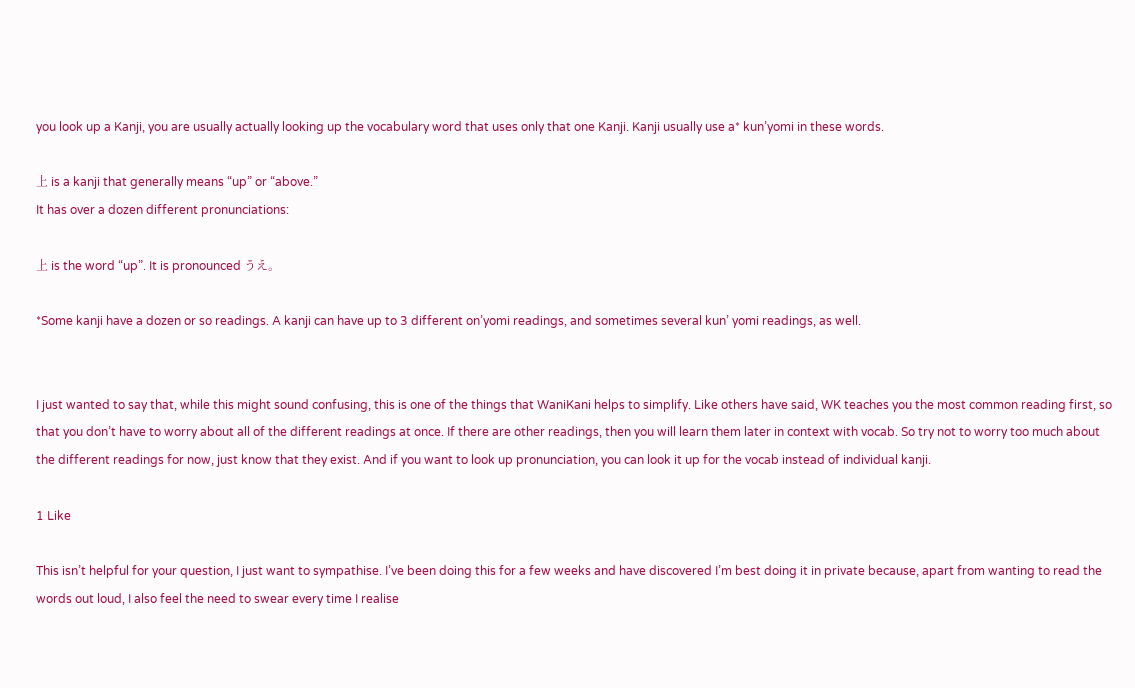you look up a Kanji, you are usually actually looking up the vocabulary word that uses only that one Kanji. Kanji usually use a* kun’yomi in these words.

上 is a kanji that generally means “up” or “above.”
It has over a dozen different pronunciations:

上 is the word “up”. It is pronounced うえ。

*Some kanji have a dozen or so readings. A kanji can have up to 3 different on’yomi readings, and sometimes several kun’ yomi readings, as well.


I just wanted to say that, while this might sound confusing, this is one of the things that WaniKani helps to simplify. Like others have said, WK teaches you the most common reading first, so that you don’t have to worry about all of the different readings at once. If there are other readings, then you will learn them later in context with vocab. So try not to worry too much about the different readings for now, just know that they exist. And if you want to look up pronunciation, you can look it up for the vocab instead of individual kanji.

1 Like

This isn’t helpful for your question, I just want to sympathise. I’ve been doing this for a few weeks and have discovered I’m best doing it in private because, apart from wanting to read the words out loud, I also feel the need to swear every time I realise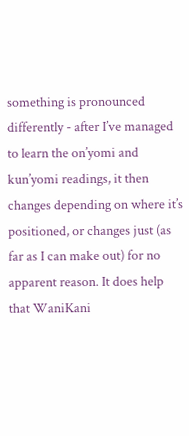something is pronounced differently - after I’ve managed to learn the on’yomi and kun’yomi readings, it then changes depending on where it’s positioned, or changes just (as far as I can make out) for no apparent reason. It does help that WaniKani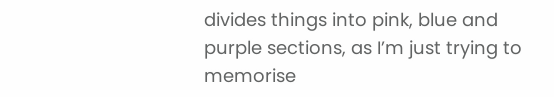divides things into pink, blue and purple sections, as I’m just trying to memorise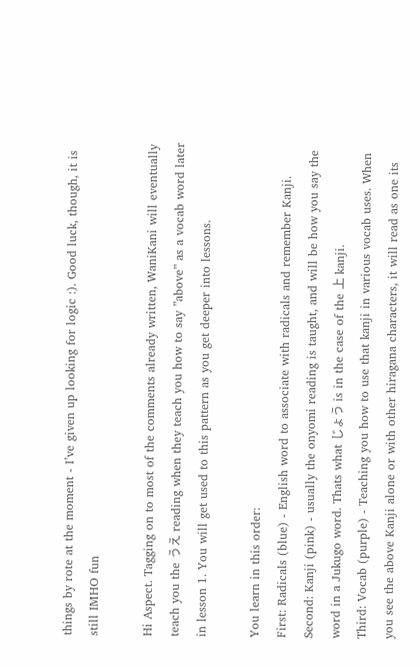things by rote at the moment - I’ve given up looking for logic :). Good luck, though, it is still IMHO fun

Hi Aspect. Tagging on to most of the comments already written, WaniKani will eventually teach you the うえ reading when they teach you how to say ”above” as a vocab word later in lesson 1. You will get used to this pattern as you get deeper into lessons.

You learn in this order:
First: Radicals (blue) - English word to associate with radicals and remember Kanji.
Second: Kanji (pink) - usually the onyomi reading is taught, and will be how you say the word in a Jukugo word. Thats what じょう is in the case of the 上 kanji.
Third: Vocab (purple) - Teaching you how to use that kanji in various vocab uses. When you see the above Kanji alone or with other hiragana characters, it will read as one its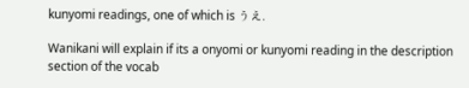kunyomi readings, one of which is うえ.

Wanikani will explain if its a onyomi or kunyomi reading in the description section of the vocab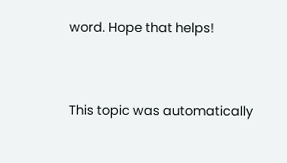word. Hope that helps!


This topic was automatically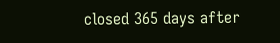closed 365 days after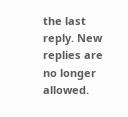the last reply. New replies are no longer allowed.